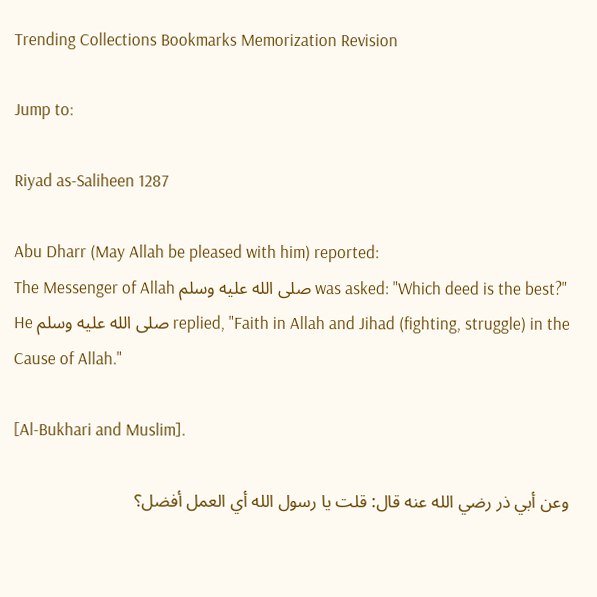Trending Collections Bookmarks Memorization Revision

Jump to:

Riyad as-Saliheen 1287

Abu Dharr (May Allah be pleased with him) reported:
The Messenger of Allah صلى الله عليه وسلم was asked: "Which deed is the best?" He صلى الله عليه وسلم replied, "Faith in Allah and Jihad (fighting, struggle) in the Cause of Allah."

[Al-Bukhari and Muslim].

وعن أبي ذر رضي الله عنه قال: قلت يا رسول الله أي العمل أفضل؟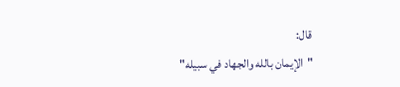قال:
"الإيمان بالله والجهاد في سبيله"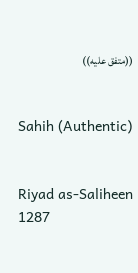((متفق عليه))


Sahih (Authentic)


Riyad as-Saliheen 1287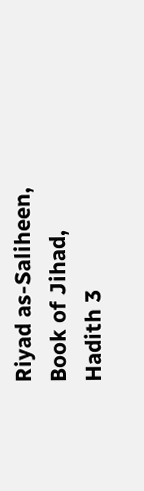Riyad as-Saliheen, Book of Jihad, Hadith 3